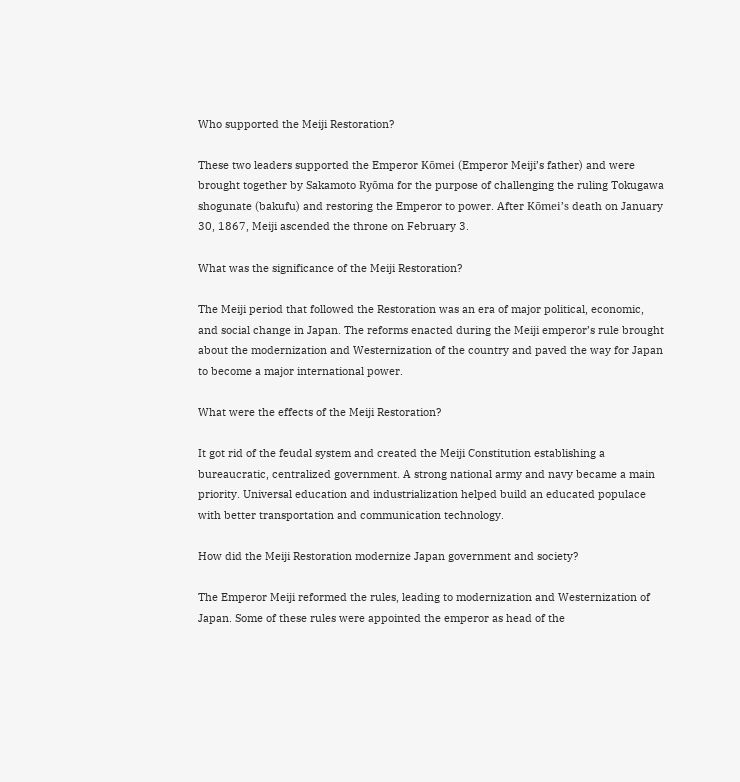Who supported the Meiji Restoration?

These two leaders supported the Emperor Kōmei (Emperor Meiji’s father) and were brought together by Sakamoto Ryōma for the purpose of challenging the ruling Tokugawa shogunate (bakufu) and restoring the Emperor to power. After Kōmei’s death on January 30, 1867, Meiji ascended the throne on February 3.

What was the significance of the Meiji Restoration?

The Meiji period that followed the Restoration was an era of major political, economic, and social change in Japan. The reforms enacted during the Meiji emperor’s rule brought about the modernization and Westernization of the country and paved the way for Japan to become a major international power.

What were the effects of the Meiji Restoration?

It got rid of the feudal system and created the Meiji Constitution establishing a bureaucratic, centralized government. A strong national army and navy became a main priority. Universal education and industrialization helped build an educated populace with better transportation and communication technology.

How did the Meiji Restoration modernize Japan government and society?

The Emperor Meiji reformed the rules, leading to modernization and Westernization of Japan. Some of these rules were appointed the emperor as head of the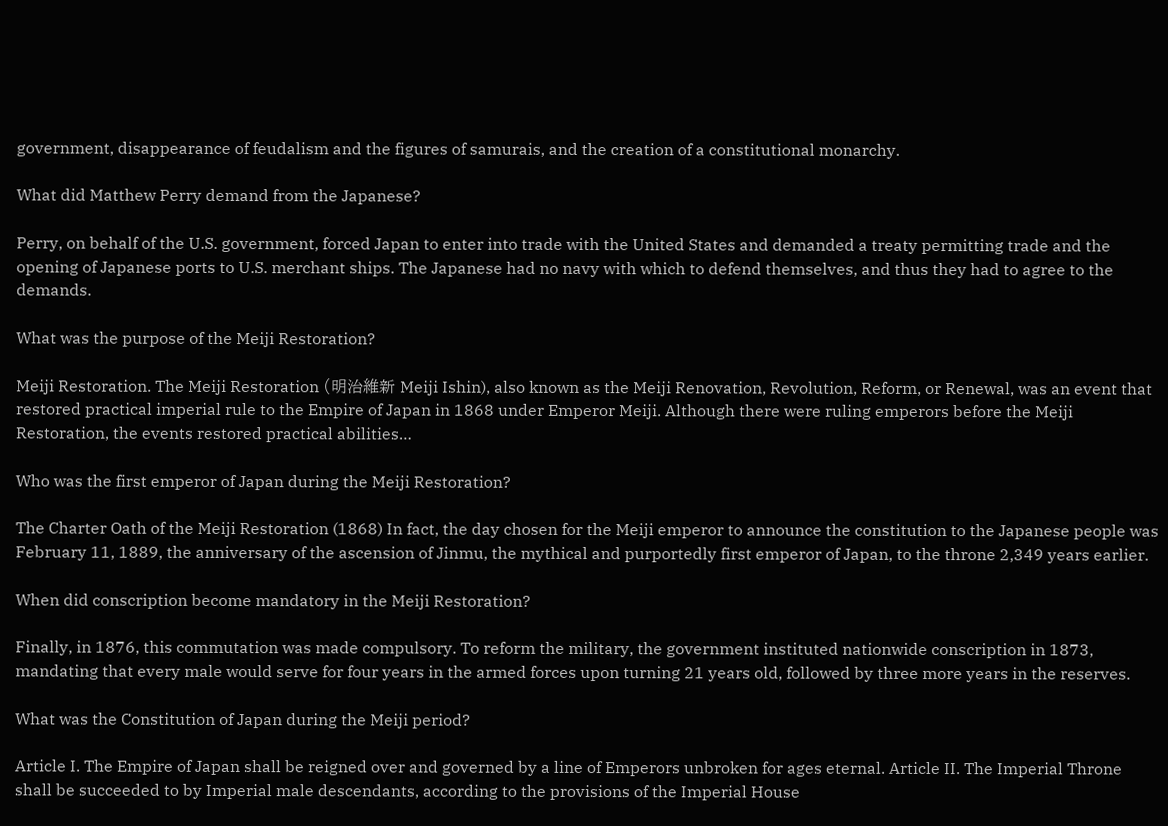government, disappearance of feudalism and the figures of samurais, and the creation of a constitutional monarchy.

What did Matthew Perry demand from the Japanese?

Perry, on behalf of the U.S. government, forced Japan to enter into trade with the United States and demanded a treaty permitting trade and the opening of Japanese ports to U.S. merchant ships. The Japanese had no navy with which to defend themselves, and thus they had to agree to the demands.

What was the purpose of the Meiji Restoration?

Meiji Restoration. The Meiji Restoration (明治維新 Meiji Ishin), also known as the Meiji Renovation, Revolution, Reform, or Renewal, was an event that restored practical imperial rule to the Empire of Japan in 1868 under Emperor Meiji. Although there were ruling emperors before the Meiji Restoration, the events restored practical abilities…

Who was the first emperor of Japan during the Meiji Restoration?

The Charter Oath of the Meiji Restoration (1868) In fact, the day chosen for the Meiji emperor to announce the constitution to the Japanese people was February 11, 1889, the anniversary of the ascension of Jinmu, the mythical and purportedly first emperor of Japan, to the throne 2,349 years earlier.

When did conscription become mandatory in the Meiji Restoration?

Finally, in 1876, this commutation was made compulsory. To reform the military, the government instituted nationwide conscription in 1873, mandating that every male would serve for four years in the armed forces upon turning 21 years old, followed by three more years in the reserves.

What was the Constitution of Japan during the Meiji period?

Article I. The Empire of Japan shall be reigned over and governed by a line of Emperors unbroken for ages eternal. Article II. The Imperial Throne shall be succeeded to by Imperial male descendants, according to the provisions of the Imperial House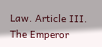Law. Article III. The Emperor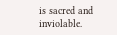is sacred and inviolable.